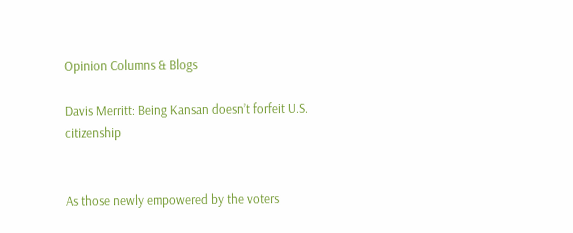Opinion Columns & Blogs

Davis Merritt: Being Kansan doesn’t forfeit U.S. citizenship


As those newly empowered by the voters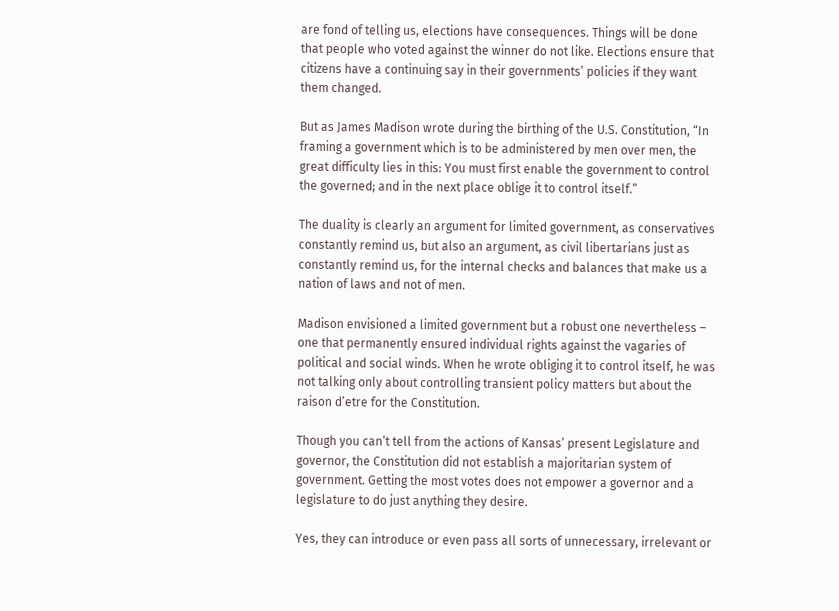are fond of telling us, elections have consequences. Things will be done that people who voted against the winner do not like. Elections ensure that citizens have a continuing say in their governments’ policies if they want them changed.

But as James Madison wrote during the birthing of the U.S. Constitution, “In framing a government which is to be administered by men over men, the great difficulty lies in this: You must first enable the government to control the governed; and in the next place oblige it to control itself.”

The duality is clearly an argument for limited government, as conservatives constantly remind us, but also an argument, as civil libertarians just as constantly remind us, for the internal checks and balances that make us a nation of laws and not of men.

Madison envisioned a limited government but a robust one nevertheless – one that permanently ensured individual rights against the vagaries of political and social winds. When he wrote obliging it to control itself, he was not talking only about controlling transient policy matters but about the raison d’etre for the Constitution.

Though you can’t tell from the actions of Kansas’ present Legislature and governor, the Constitution did not establish a majoritarian system of government. Getting the most votes does not empower a governor and a legislature to do just anything they desire.

Yes, they can introduce or even pass all sorts of unnecessary, irrelevant or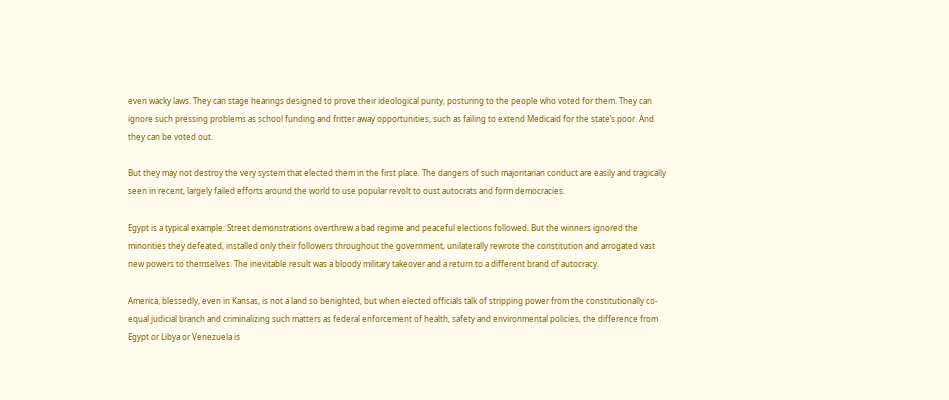even wacky laws. They can stage hearings designed to prove their ideological purity, posturing to the people who voted for them. They can ignore such pressing problems as school funding and fritter away opportunities, such as failing to extend Medicaid for the state’s poor. And they can be voted out.

But they may not destroy the very system that elected them in the first place. The dangers of such majoritarian conduct are easily and tragically seen in recent, largely failed efforts around the world to use popular revolt to oust autocrats and form democracies.

Egypt is a typical example: Street demonstrations overthrew a bad regime and peaceful elections followed. But the winners ignored the minorities they defeated, installed only their followers throughout the government, unilaterally rewrote the constitution and arrogated vast new powers to themselves. The inevitable result was a bloody military takeover and a return to a different brand of autocracy.

America, blessedly, even in Kansas, is not a land so benighted, but when elected officials talk of stripping power from the constitutionally co-equal judicial branch and criminalizing such matters as federal enforcement of health, safety and environmental policies, the difference from Egypt or Libya or Venezuela is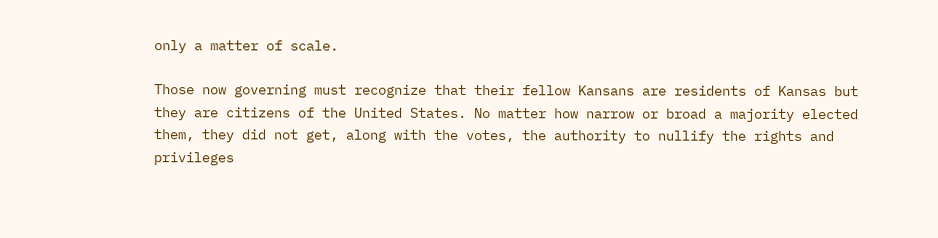only a matter of scale.

Those now governing must recognize that their fellow Kansans are residents of Kansas but they are citizens of the United States. No matter how narrow or broad a majority elected them, they did not get, along with the votes, the authority to nullify the rights and privileges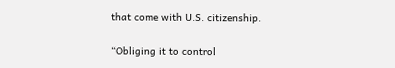that come with U.S. citizenship.

“Obliging it to control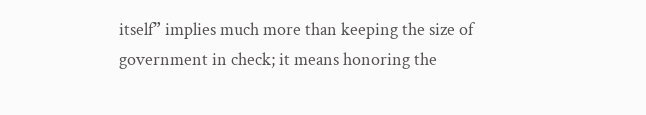itself” implies much more than keeping the size of government in check; it means honoring the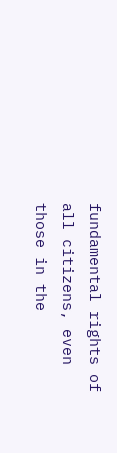fundamental rights of all citizens, even those in the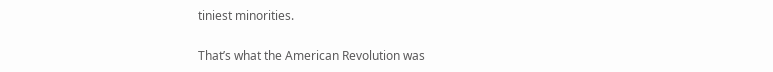tiniest minorities.

That’s what the American Revolution was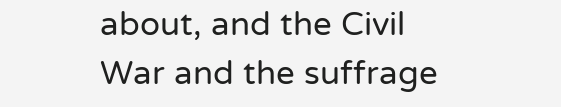about, and the Civil War and the suffrage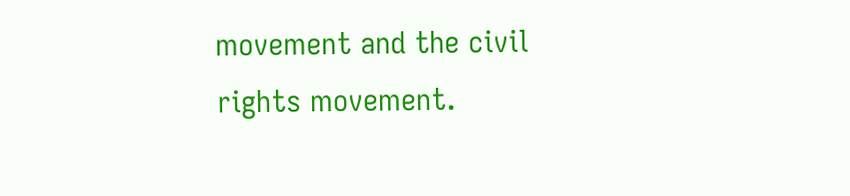movement and the civil rights movement.